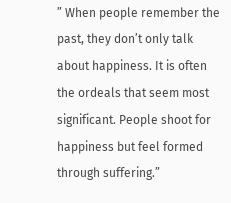” When people remember the past, they don’t only talk about happiness. It is often the ordeals that seem most significant. People shoot for      happiness but feel formed through suffering.”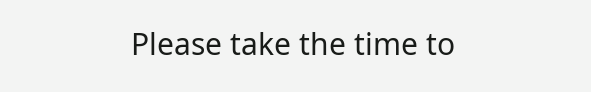Please take the time to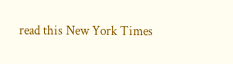read this New York Times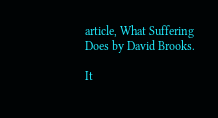article, What Suffering Does by David Brooks.

It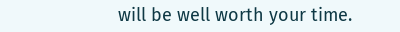will be well worth your time.